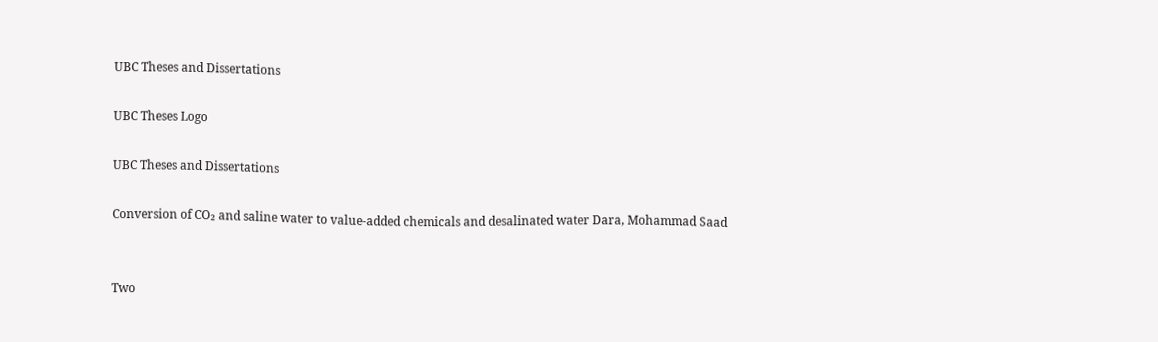UBC Theses and Dissertations

UBC Theses Logo

UBC Theses and Dissertations

Conversion of CO₂ and saline water to value-added chemicals and desalinated water Dara, Mohammad Saad


Two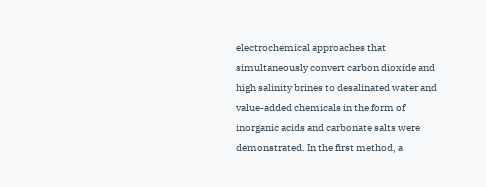electrochemical approaches that simultaneously convert carbon dioxide and high salinity brines to desalinated water and value-added chemicals in the form of inorganic acids and carbonate salts were demonstrated. In the first method, a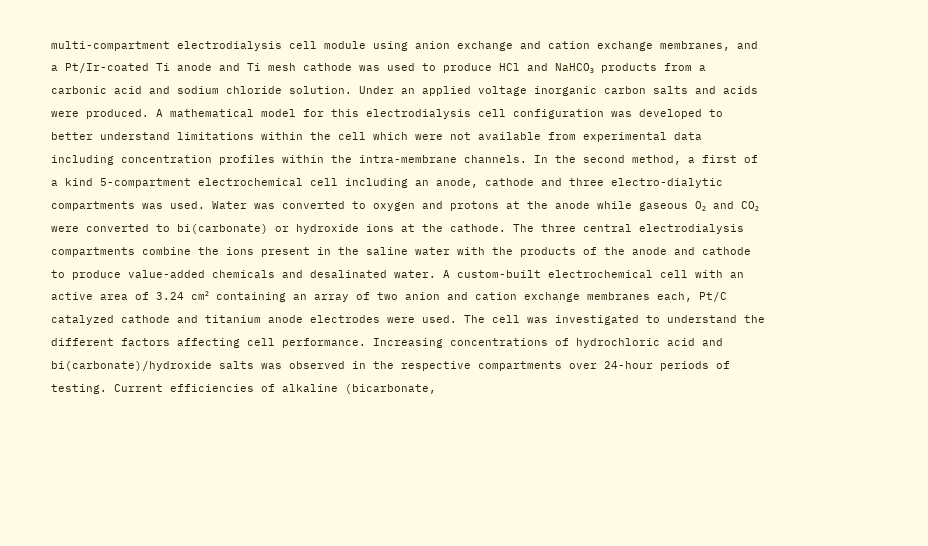multi-compartment electrodialysis cell module using anion exchange and cation exchange membranes, and a Pt/Ir-coated Ti anode and Ti mesh cathode was used to produce HCl and NaHCO₃ products from a carbonic acid and sodium chloride solution. Under an applied voltage inorganic carbon salts and acids were produced. A mathematical model for this electrodialysis cell configuration was developed to better understand limitations within the cell which were not available from experimental data including concentration profiles within the intra-membrane channels. In the second method, a first of a kind 5-compartment electrochemical cell including an anode, cathode and three electro-dialytic compartments was used. Water was converted to oxygen and protons at the anode while gaseous O₂ and CO₂ were converted to bi(carbonate) or hydroxide ions at the cathode. The three central electrodialysis compartments combine the ions present in the saline water with the products of the anode and cathode to produce value-added chemicals and desalinated water. A custom-built electrochemical cell with an active area of 3.24 cm² containing an array of two anion and cation exchange membranes each, Pt/C catalyzed cathode and titanium anode electrodes were used. The cell was investigated to understand the different factors affecting cell performance. Increasing concentrations of hydrochloric acid and bi(carbonate)/hydroxide salts was observed in the respective compartments over 24-hour periods of testing. Current efficiencies of alkaline (bicarbonate,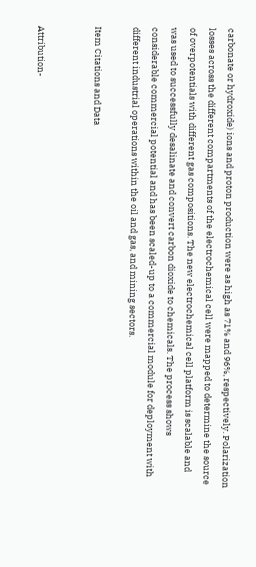carbonate or hydroxide) ions and proton production were as high as 71% and 96%, respectively. Polarization losses across the different compartments of the electrochemical cell were mapped to determine the source of overpotentials with different gas compositions. The new electrochemical cell platform is scalable and was used to successfully desalinate and convert carbon dioxide to chemicals. The process shows considerable commercial potential and has been scaled-up to a commercial module for deployment with different industrial operations within the oil and gas, and mining sectors.

Item Citations and Data


Attribution-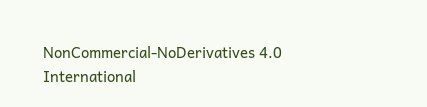NonCommercial-NoDerivatives 4.0 International